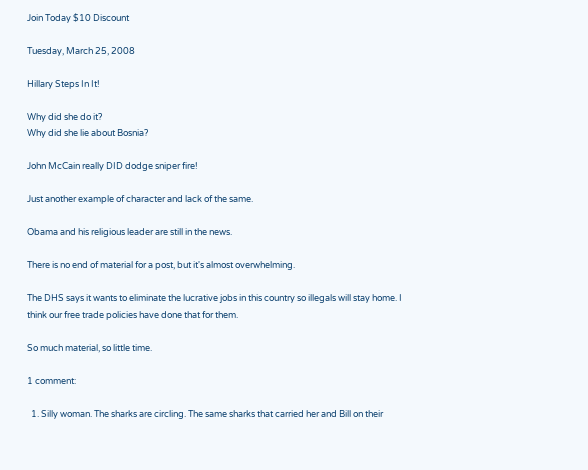Join Today $10 Discount

Tuesday, March 25, 2008

Hillary Steps In It!

Why did she do it?
Why did she lie about Bosnia?

John McCain really DID dodge sniper fire!

Just another example of character and lack of the same.

Obama and his religious leader are still in the news.

There is no end of material for a post, but it's almost overwhelming.

The DHS says it wants to eliminate the lucrative jobs in this country so illegals will stay home. I think our free trade policies have done that for them.

So much material, so little time.

1 comment:

  1. Silly woman. The sharks are circling. The same sharks that carried her and Bill on their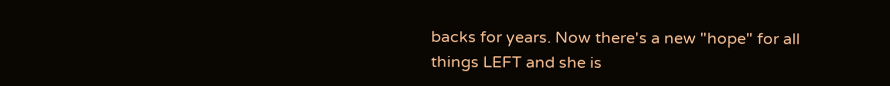backs for years. Now there's a new "hope" for all things LEFT and she is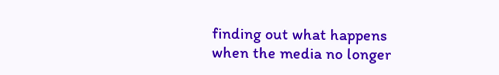finding out what happens when the media no longer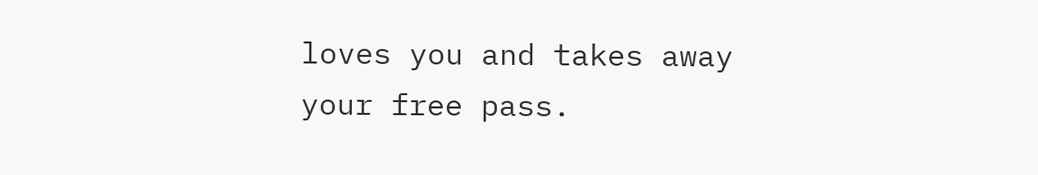loves you and takes away your free pass.